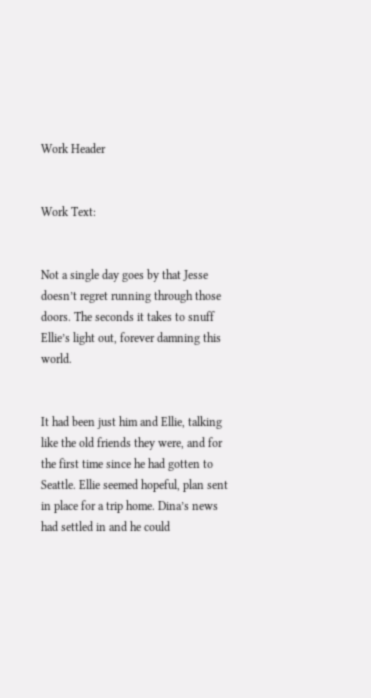Work Header


Work Text:


Not a single day goes by that Jesse doesn’t regret running through those doors. The seconds it takes to snuff Ellie’s light out, forever damning this world.


It had been just him and Ellie, talking like the old friends they were, and for the first time since he had gotten to Seattle. Ellie seemed hopeful, plan sent in place for a trip home. Dina’s news had settled in and he could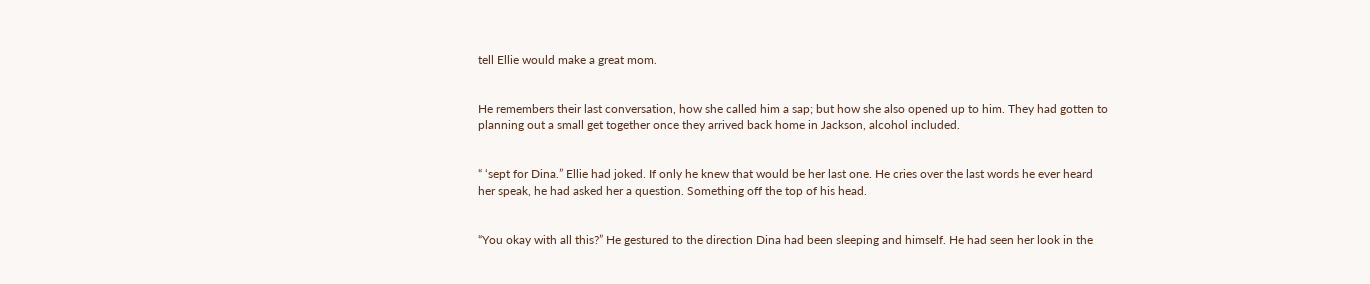tell Ellie would make a great mom.


He remembers their last conversation, how she called him a sap; but how she also opened up to him. They had gotten to planning out a small get together once they arrived back home in Jackson, alcohol included.


“ ‘sept for Dina.” Ellie had joked. If only he knew that would be her last one. He cries over the last words he ever heard her speak, he had asked her a question. Something off the top of his head.


“You okay with all this?” He gestured to the direction Dina had been sleeping and himself. He had seen her look in the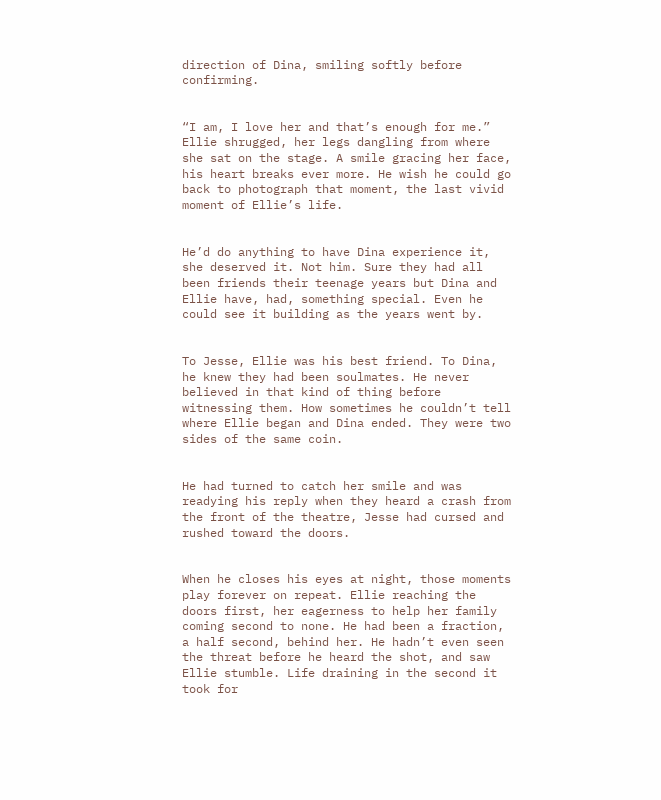direction of Dina, smiling softly before confirming.


“I am, I love her and that’s enough for me.” Ellie shrugged, her legs dangling from where she sat on the stage. A smile gracing her face, his heart breaks ever more. He wish he could go back to photograph that moment, the last vivid moment of Ellie’s life.


He’d do anything to have Dina experience it, she deserved it. Not him. Sure they had all been friends their teenage years but Dina and Ellie have, had, something special. Even he could see it building as the years went by.


To Jesse, Ellie was his best friend. To Dina, he knew they had been soulmates. He never believed in that kind of thing before witnessing them. How sometimes he couldn’t tell where Ellie began and Dina ended. They were two sides of the same coin.


He had turned to catch her smile and was readying his reply when they heard a crash from the front of the theatre, Jesse had cursed and rushed toward the doors.


When he closes his eyes at night, those moments play forever on repeat. Ellie reaching the doors first, her eagerness to help her family coming second to none. He had been a fraction, a half second, behind her. He hadn’t even seen the threat before he heard the shot, and saw Ellie stumble. Life draining in the second it took for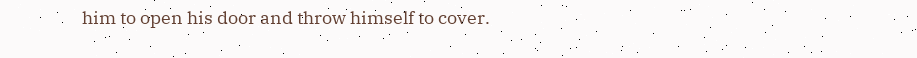him to open his door and throw himself to cover.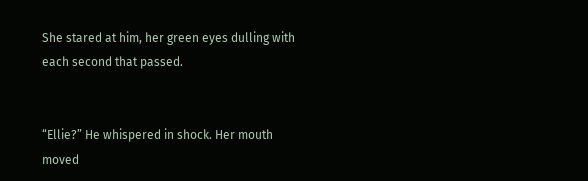She stared at him, her green eyes dulling with each second that passed.


“Ellie?” He whispered in shock. Her mouth moved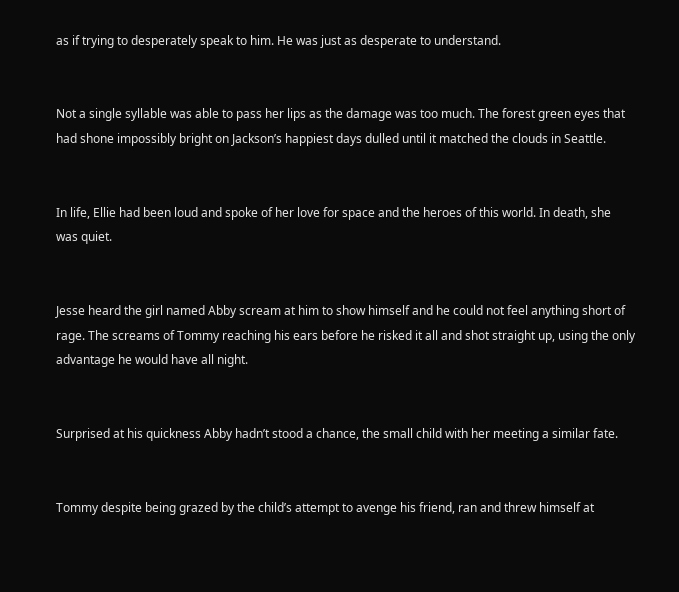as if trying to desperately speak to him. He was just as desperate to understand.


Not a single syllable was able to pass her lips as the damage was too much. The forest green eyes that had shone impossibly bright on Jackson’s happiest days dulled until it matched the clouds in Seattle.


In life, Ellie had been loud and spoke of her love for space and the heroes of this world. In death, she was quiet.


Jesse heard the girl named Abby scream at him to show himself and he could not feel anything short of rage. The screams of Tommy reaching his ears before he risked it all and shot straight up, using the only advantage he would have all night.


Surprised at his quickness Abby hadn’t stood a chance, the small child with her meeting a similar fate.


Tommy despite being grazed by the child’s attempt to avenge his friend, ran and threw himself at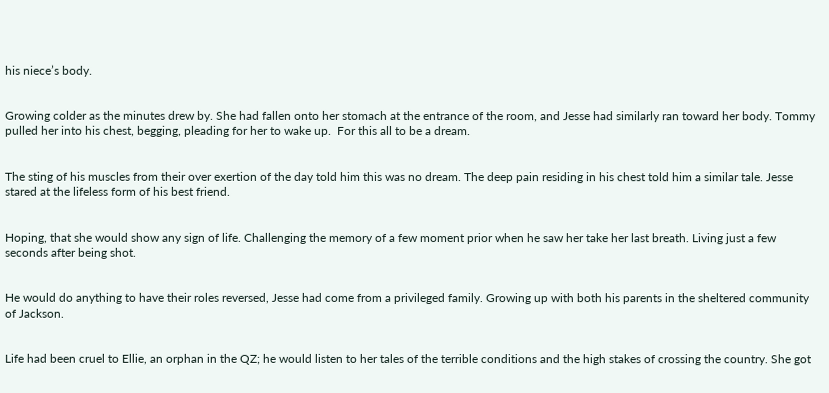his niece’s body.


Growing colder as the minutes drew by. She had fallen onto her stomach at the entrance of the room, and Jesse had similarly ran toward her body. Tommy pulled her into his chest, begging, pleading for her to wake up.  For this all to be a dream.


The sting of his muscles from their over exertion of the day told him this was no dream. The deep pain residing in his chest told him a similar tale. Jesse stared at the lifeless form of his best friend.


Hoping, that she would show any sign of life. Challenging the memory of a few moment prior when he saw her take her last breath. Living just a few seconds after being shot.


He would do anything to have their roles reversed, Jesse had come from a privileged family. Growing up with both his parents in the sheltered community of Jackson.


Life had been cruel to Ellie, an orphan in the QZ; he would listen to her tales of the terrible conditions and the high stakes of crossing the country. She got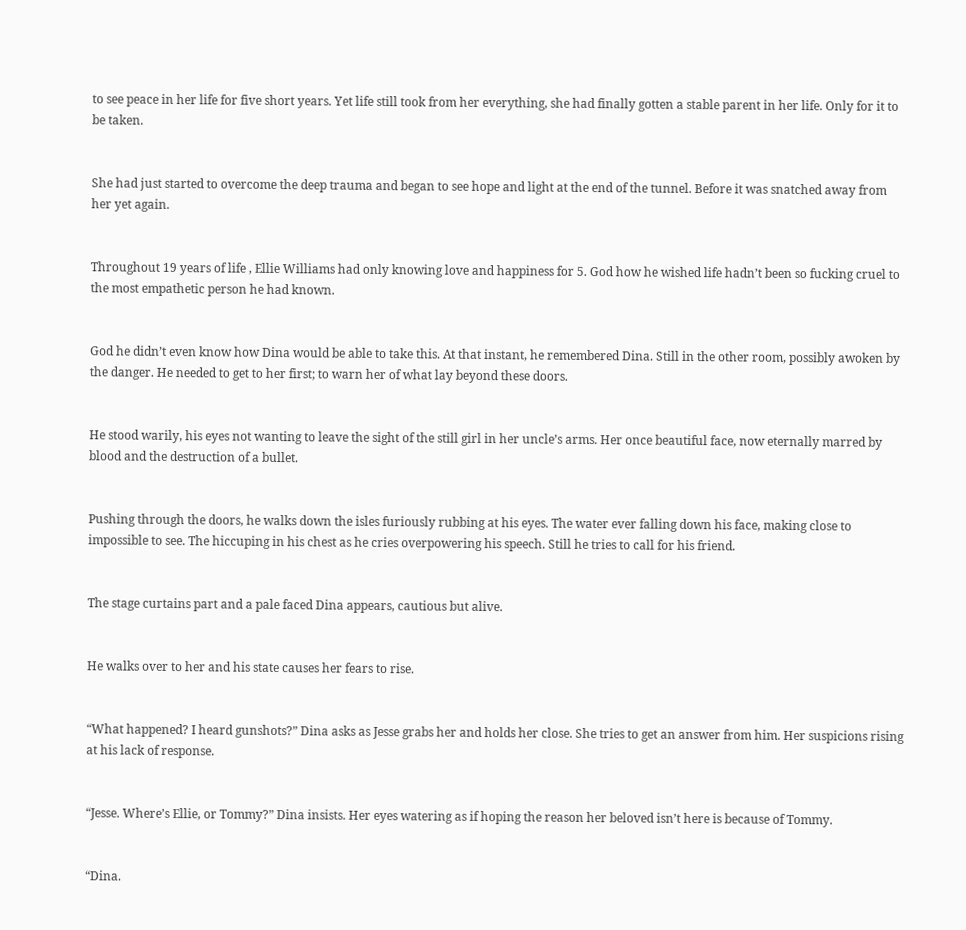to see peace in her life for five short years. Yet life still took from her everything, she had finally gotten a stable parent in her life. Only for it to be taken.


She had just started to overcome the deep trauma and began to see hope and light at the end of the tunnel. Before it was snatched away from her yet again.


Throughout 19 years of life , Ellie Williams had only knowing love and happiness for 5. God how he wished life hadn’t been so fucking cruel to the most empathetic person he had known.


God he didn’t even know how Dina would be able to take this. At that instant, he remembered Dina. Still in the other room, possibly awoken by the danger. He needed to get to her first; to warn her of what lay beyond these doors.


He stood warily, his eyes not wanting to leave the sight of the still girl in her uncle’s arms. Her once beautiful face, now eternally marred by blood and the destruction of a bullet.


Pushing through the doors, he walks down the isles furiously rubbing at his eyes. The water ever falling down his face, making close to impossible to see. The hiccuping in his chest as he cries overpowering his speech. Still he tries to call for his friend.


The stage curtains part and a pale faced Dina appears, cautious but alive.


He walks over to her and his state causes her fears to rise.


“What happened? I heard gunshots?” Dina asks as Jesse grabs her and holds her close. She tries to get an answer from him. Her suspicions rising at his lack of response.


“Jesse. Where’s Ellie, or Tommy?” Dina insists. Her eyes watering as if hoping the reason her beloved isn’t here is because of Tommy.


“Dina.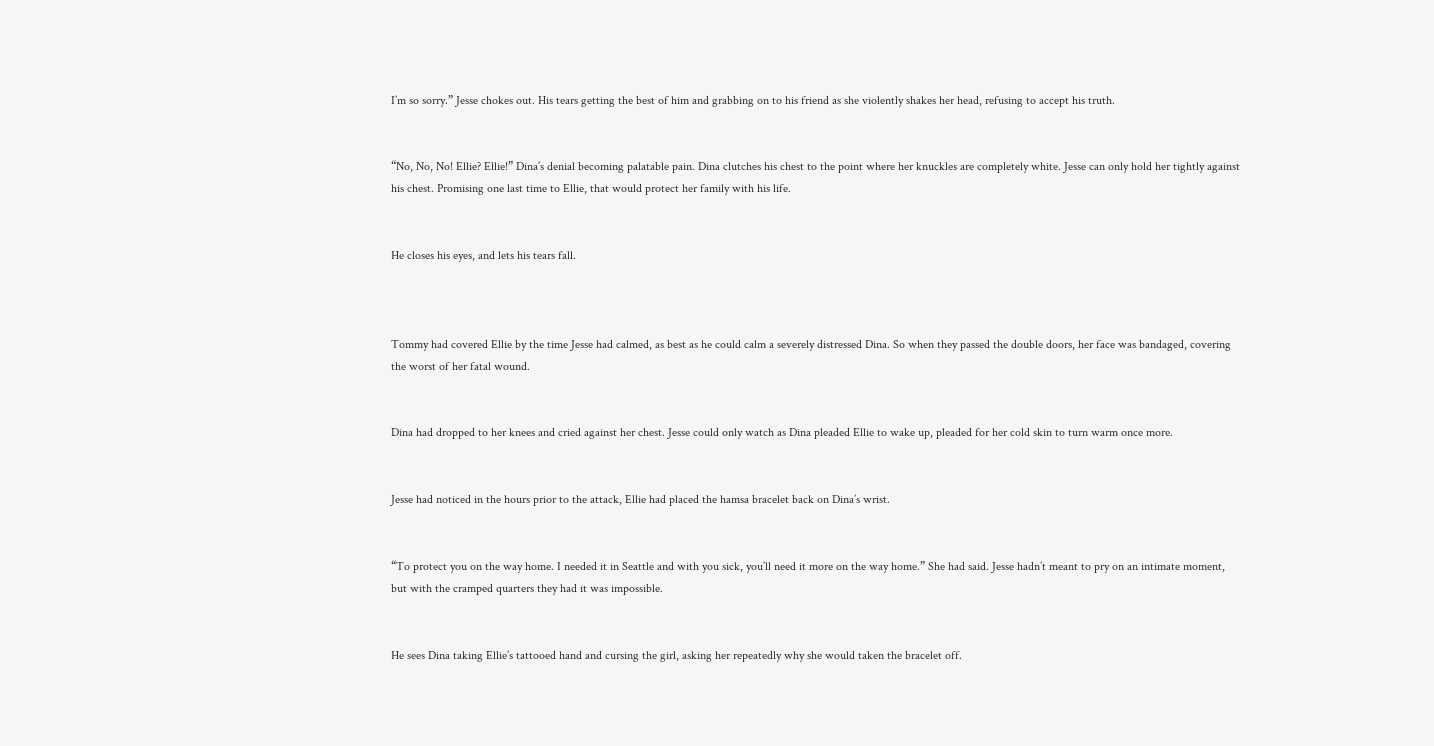I’m so sorry.” Jesse chokes out. His tears getting the best of him and grabbing on to his friend as she violently shakes her head, refusing to accept his truth.


“No, No, No! Ellie? Ellie!” Dina’s denial becoming palatable pain. Dina clutches his chest to the point where her knuckles are completely white. Jesse can only hold her tightly against his chest. Promising one last time to Ellie, that would protect her family with his life.


He closes his eyes, and lets his tears fall.



Tommy had covered Ellie by the time Jesse had calmed, as best as he could calm a severely distressed Dina. So when they passed the double doors, her face was bandaged, covering the worst of her fatal wound.


Dina had dropped to her knees and cried against her chest. Jesse could only watch as Dina pleaded Ellie to wake up, pleaded for her cold skin to turn warm once more.


Jesse had noticed in the hours prior to the attack, Ellie had placed the hamsa bracelet back on Dina’s wrist.


“To protect you on the way home. I needed it in Seattle and with you sick, you’ll need it more on the way home.” She had said. Jesse hadn’t meant to pry on an intimate moment, but with the cramped quarters they had it was impossible.


He sees Dina taking Ellie’s tattooed hand and cursing the girl, asking her repeatedly why she would taken the bracelet off.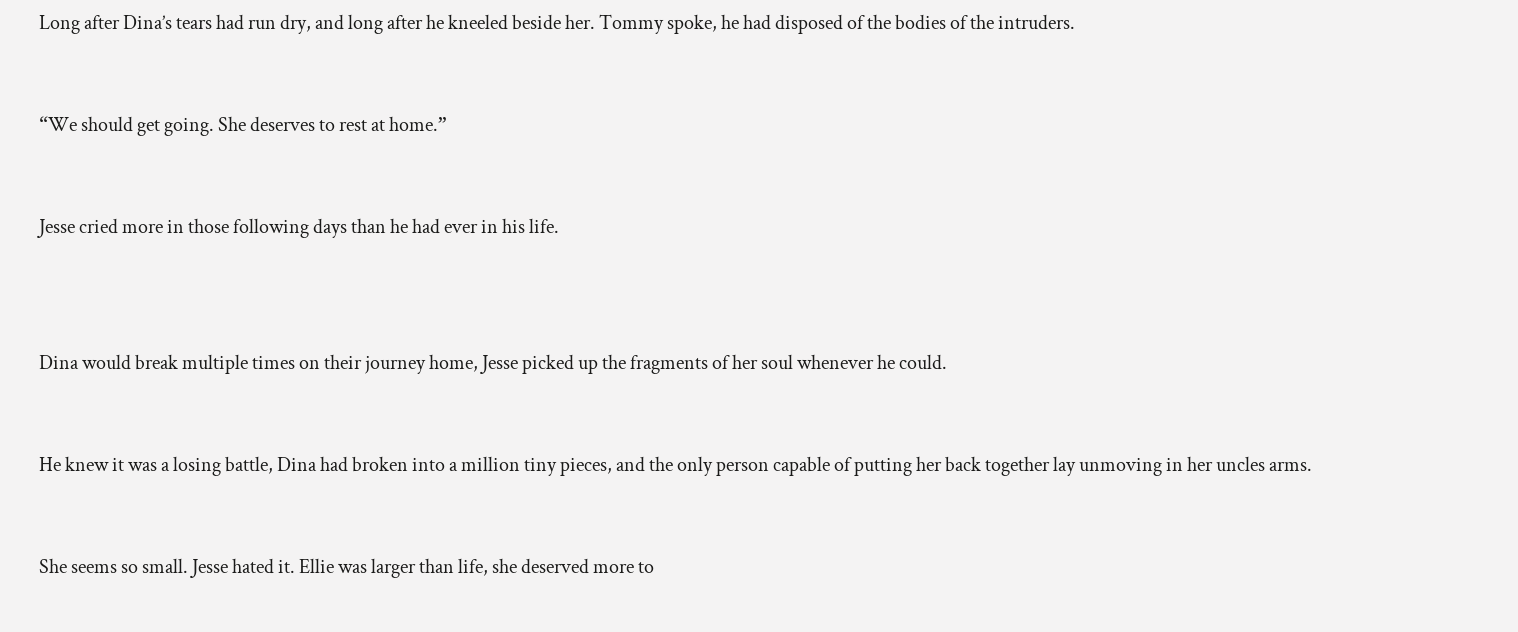Long after Dina’s tears had run dry, and long after he kneeled beside her. Tommy spoke, he had disposed of the bodies of the intruders.


“We should get going. She deserves to rest at home.”


Jesse cried more in those following days than he had ever in his life.



Dina would break multiple times on their journey home, Jesse picked up the fragments of her soul whenever he could.


He knew it was a losing battle, Dina had broken into a million tiny pieces, and the only person capable of putting her back together lay unmoving in her uncles arms.


She seems so small. Jesse hated it. Ellie was larger than life, she deserved more to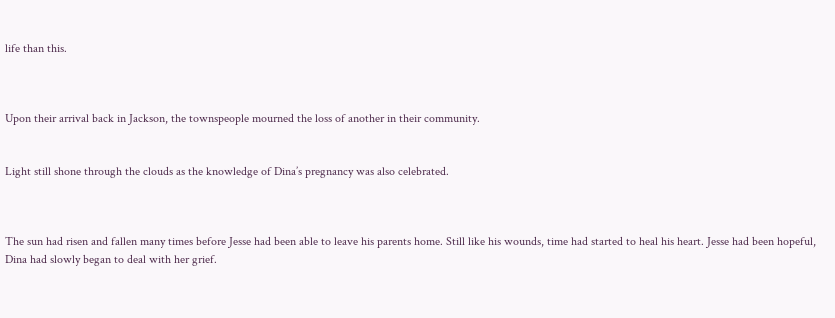life than this.



Upon their arrival back in Jackson, the townspeople mourned the loss of another in their community.


Light still shone through the clouds as the knowledge of Dina’s pregnancy was also celebrated.



The sun had risen and fallen many times before Jesse had been able to leave his parents home. Still like his wounds, time had started to heal his heart. Jesse had been hopeful, Dina had slowly began to deal with her grief.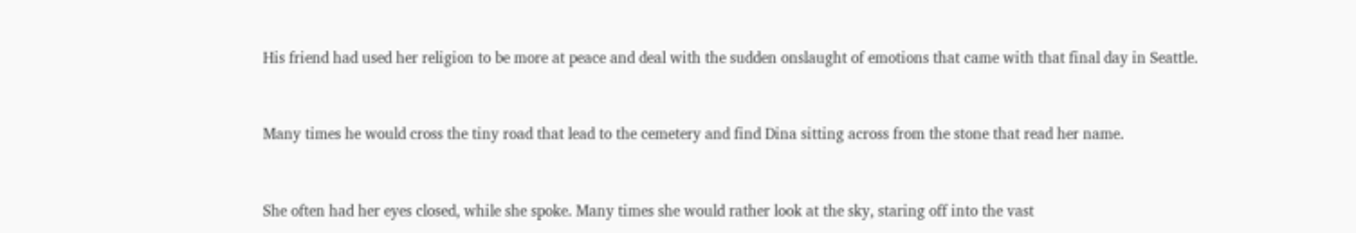His friend had used her religion to be more at peace and deal with the sudden onslaught of emotions that came with that final day in Seattle.


Many times he would cross the tiny road that lead to the cemetery and find Dina sitting across from the stone that read her name.


She often had her eyes closed, while she spoke. Many times she would rather look at the sky, staring off into the vast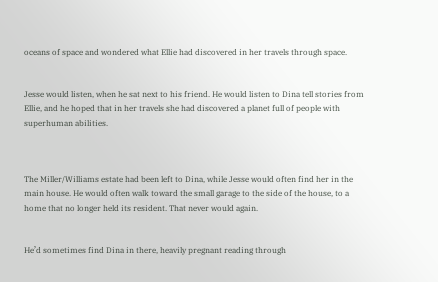oceans of space and wondered what Ellie had discovered in her travels through space.


Jesse would listen, when he sat next to his friend. He would listen to Dina tell stories from Ellie, and he hoped that in her travels she had discovered a planet full of people with superhuman abilities.



The Miller/Williams estate had been left to Dina, while Jesse would often find her in the main house. He would often walk toward the small garage to the side of the house, to a home that no longer held its resident. That never would again.


He’d sometimes find Dina in there, heavily pregnant reading through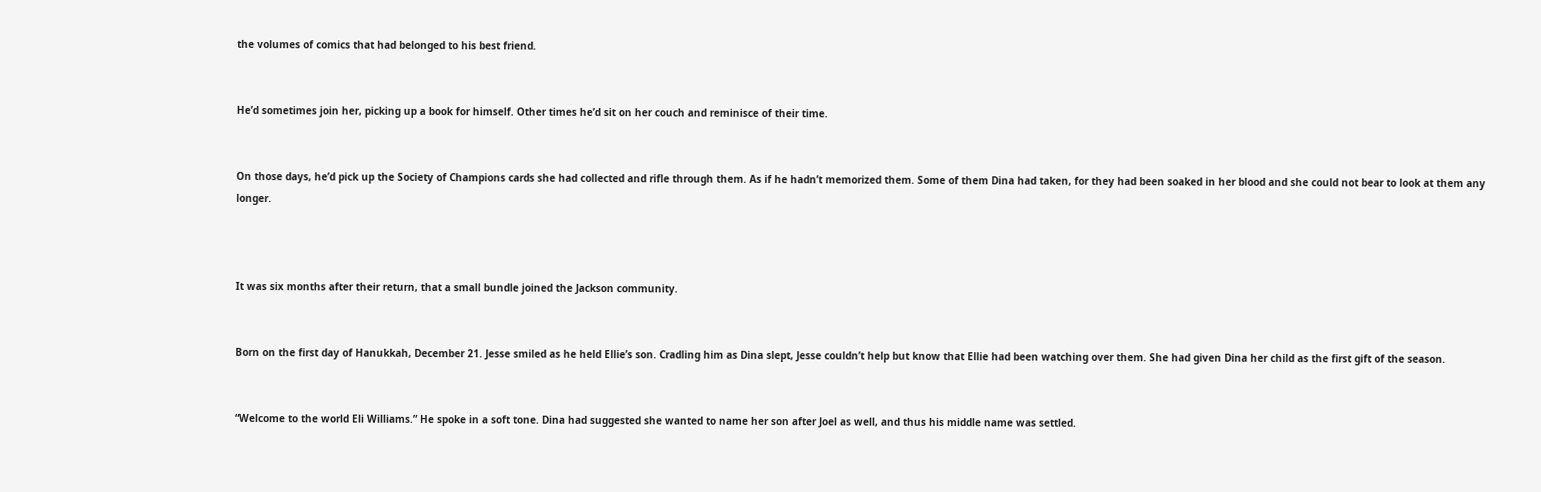the volumes of comics that had belonged to his best friend.


He’d sometimes join her, picking up a book for himself. Other times he’d sit on her couch and reminisce of their time.


On those days, he’d pick up the Society of Champions cards she had collected and rifle through them. As if he hadn’t memorized them. Some of them Dina had taken, for they had been soaked in her blood and she could not bear to look at them any longer.



It was six months after their return, that a small bundle joined the Jackson community.


Born on the first day of Hanukkah, December 21. Jesse smiled as he held Ellie’s son. Cradling him as Dina slept, Jesse couldn’t help but know that Ellie had been watching over them. She had given Dina her child as the first gift of the season.


“Welcome to the world Eli Williams.” He spoke in a soft tone. Dina had suggested she wanted to name her son after Joel as well, and thus his middle name was settled.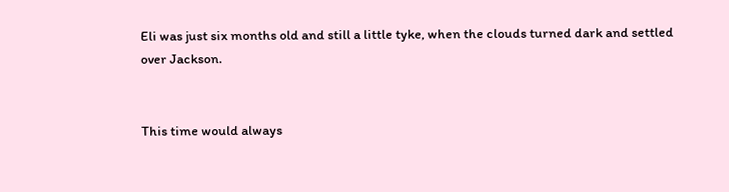Eli was just six months old and still a little tyke, when the clouds turned dark and settled over Jackson.


This time would always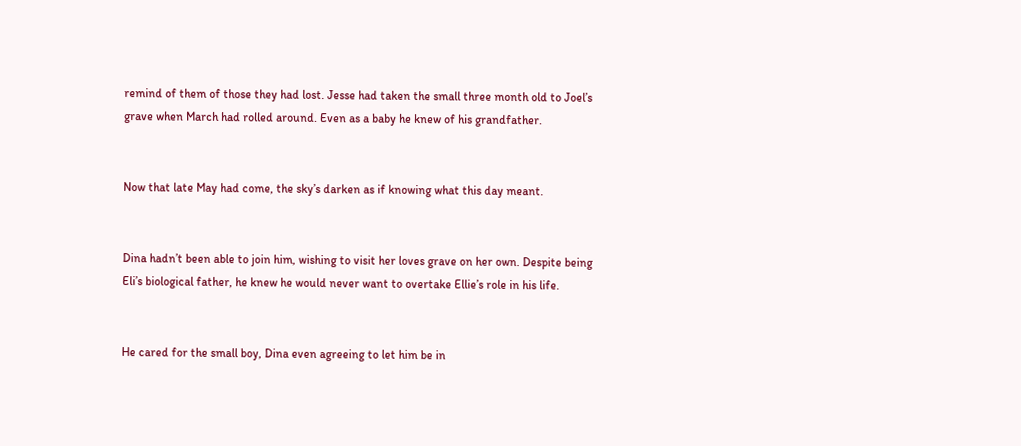remind of them of those they had lost. Jesse had taken the small three month old to Joel’s grave when March had rolled around. Even as a baby he knew of his grandfather.


Now that late May had come, the sky’s darken as if knowing what this day meant.


Dina hadn’t been able to join him, wishing to visit her loves grave on her own. Despite being Eli’s biological father, he knew he would never want to overtake Ellie’s role in his life.


He cared for the small boy, Dina even agreeing to let him be in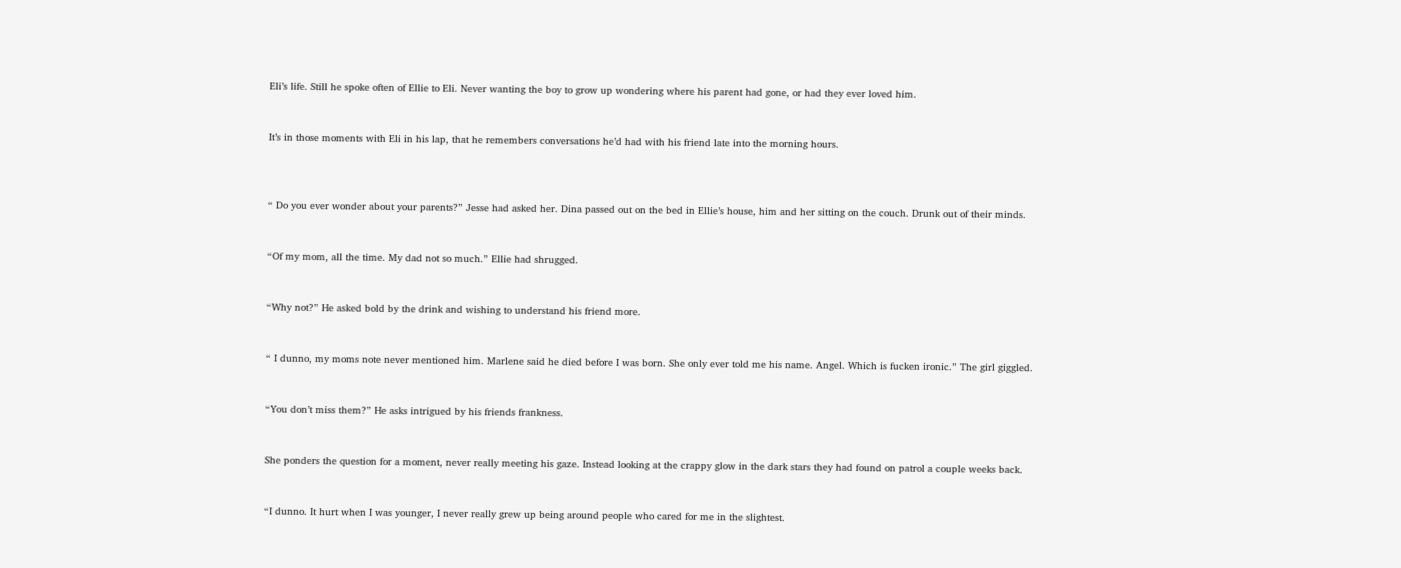Eli’s life. Still he spoke often of Ellie to Eli. Never wanting the boy to grow up wondering where his parent had gone, or had they ever loved him.


It’s in those moments with Eli in his lap, that he remembers conversations he’d had with his friend late into the morning hours.



“ Do you ever wonder about your parents?” Jesse had asked her. Dina passed out on the bed in Ellie’s house, him and her sitting on the couch. Drunk out of their minds.


“Of my mom, all the time. My dad not so much.” Ellie had shrugged.


“Why not?” He asked bold by the drink and wishing to understand his friend more.


“ I dunno, my moms note never mentioned him. Marlene said he died before I was born. She only ever told me his name. Angel. Which is fucken ironic.” The girl giggled.


“You don’t miss them?” He asks intrigued by his friends frankness.


She ponders the question for a moment, never really meeting his gaze. Instead looking at the crappy glow in the dark stars they had found on patrol a couple weeks back.


“I dunno. It hurt when I was younger, I never really grew up being around people who cared for me in the slightest.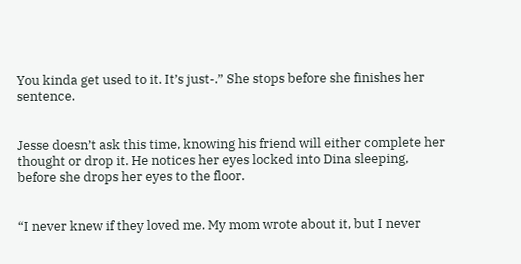You kinda get used to it. It’s just-.” She stops before she finishes her sentence.


Jesse doesn’t ask this time, knowing his friend will either complete her thought or drop it. He notices her eyes locked into Dina sleeping, before she drops her eyes to the floor.


“I never knew if they loved me. My mom wrote about it, but I never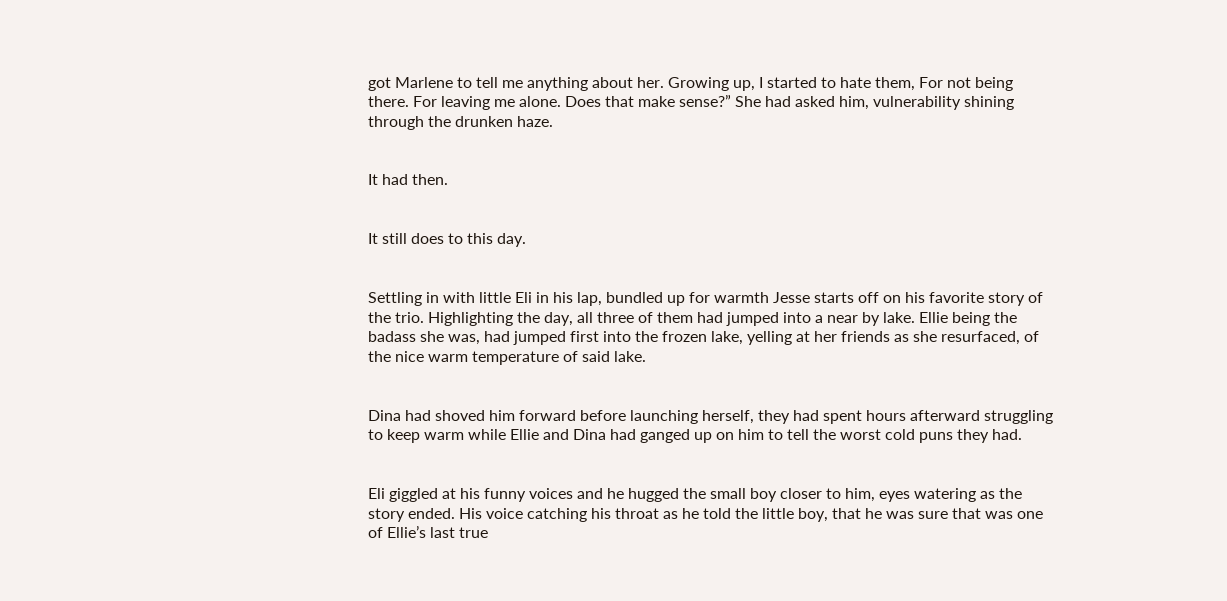got Marlene to tell me anything about her. Growing up, I started to hate them, For not being there. For leaving me alone. Does that make sense?” She had asked him, vulnerability shining through the drunken haze.


It had then.


It still does to this day.


Settling in with little Eli in his lap, bundled up for warmth Jesse starts off on his favorite story of the trio. Highlighting the day, all three of them had jumped into a near by lake. Ellie being the badass she was, had jumped first into the frozen lake, yelling at her friends as she resurfaced, of the nice warm temperature of said lake.


Dina had shoved him forward before launching herself, they had spent hours afterward struggling to keep warm while Ellie and Dina had ganged up on him to tell the worst cold puns they had.


Eli giggled at his funny voices and he hugged the small boy closer to him, eyes watering as the story ended. His voice catching his throat as he told the little boy, that he was sure that was one of Ellie’s last true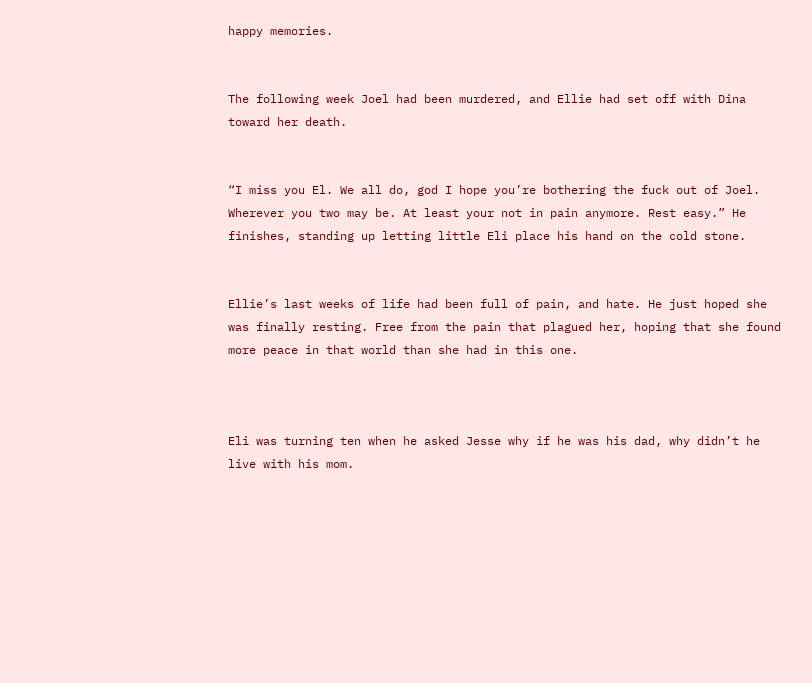happy memories.


The following week Joel had been murdered, and Ellie had set off with Dina toward her death.


“I miss you El. We all do, god I hope you’re bothering the fuck out of Joel. Wherever you two may be. At least your not in pain anymore. Rest easy.” He finishes, standing up letting little Eli place his hand on the cold stone.


Ellie’s last weeks of life had been full of pain, and hate. He just hoped she was finally resting. Free from the pain that plagued her, hoping that she found more peace in that world than she had in this one.



Eli was turning ten when he asked Jesse why if he was his dad, why didn’t he live with his mom.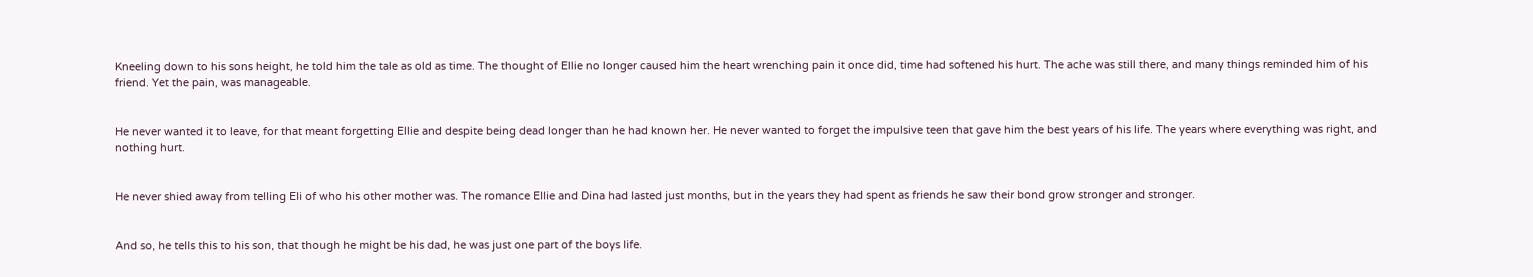Kneeling down to his sons height, he told him the tale as old as time. The thought of Ellie no longer caused him the heart wrenching pain it once did, time had softened his hurt. The ache was still there, and many things reminded him of his friend. Yet the pain, was manageable.


He never wanted it to leave, for that meant forgetting Ellie and despite being dead longer than he had known her. He never wanted to forget the impulsive teen that gave him the best years of his life. The years where everything was right, and nothing hurt.


He never shied away from telling Eli of who his other mother was. The romance Ellie and Dina had lasted just months, but in the years they had spent as friends he saw their bond grow stronger and stronger.


And so, he tells this to his son, that though he might be his dad, he was just one part of the boys life.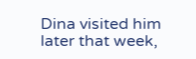Dina visited him later that week,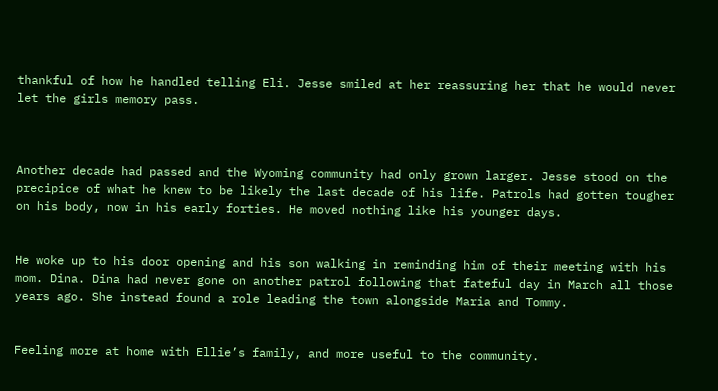thankful of how he handled telling Eli. Jesse smiled at her reassuring her that he would never let the girls memory pass.



Another decade had passed and the Wyoming community had only grown larger. Jesse stood on the precipice of what he knew to be likely the last decade of his life. Patrols had gotten tougher on his body, now in his early forties. He moved nothing like his younger days.


He woke up to his door opening and his son walking in reminding him of their meeting with his mom. Dina. Dina had never gone on another patrol following that fateful day in March all those years ago. She instead found a role leading the town alongside Maria and Tommy.


Feeling more at home with Ellie’s family, and more useful to the community.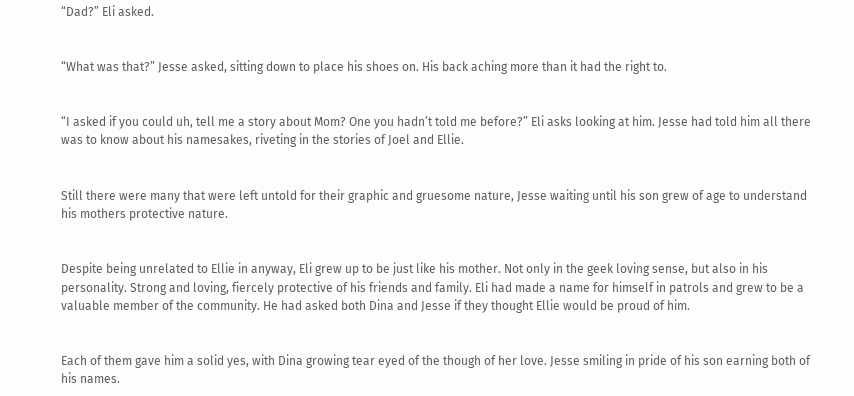“Dad?” Eli asked.


“What was that?” Jesse asked, sitting down to place his shoes on. His back aching more than it had the right to.


“I asked if you could uh, tell me a story about Mom? One you hadn’t told me before?” Eli asks looking at him. Jesse had told him all there was to know about his namesakes, riveting in the stories of Joel and Ellie.


Still there were many that were left untold for their graphic and gruesome nature, Jesse waiting until his son grew of age to understand his mothers protective nature.


Despite being unrelated to Ellie in anyway, Eli grew up to be just like his mother. Not only in the geek loving sense, but also in his personality. Strong and loving, fiercely protective of his friends and family. Eli had made a name for himself in patrols and grew to be a valuable member of the community. He had asked both Dina and Jesse if they thought Ellie would be proud of him.


Each of them gave him a solid yes, with Dina growing tear eyed of the though of her love. Jesse smiling in pride of his son earning both of his names.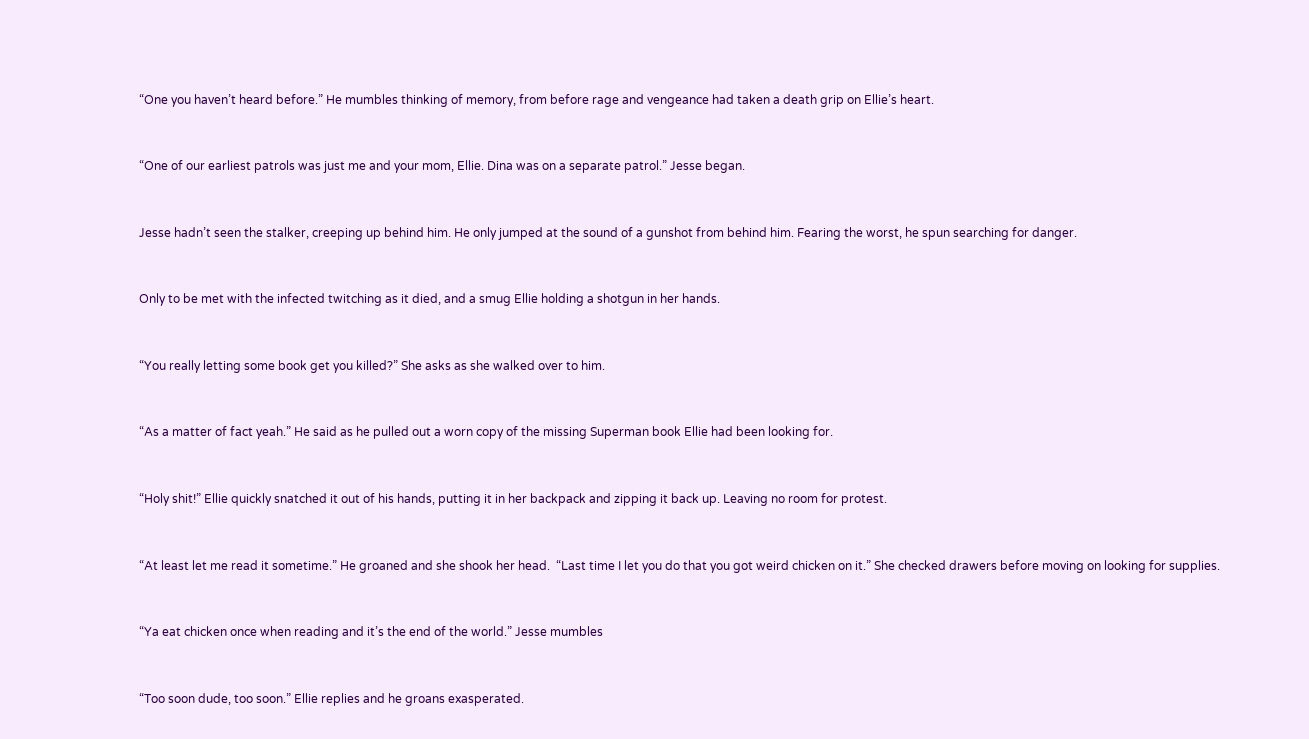“One you haven’t heard before.” He mumbles thinking of memory, from before rage and vengeance had taken a death grip on Ellie’s heart.


“One of our earliest patrols was just me and your mom, Ellie. Dina was on a separate patrol.” Jesse began.


Jesse hadn’t seen the stalker, creeping up behind him. He only jumped at the sound of a gunshot from behind him. Fearing the worst, he spun searching for danger.


Only to be met with the infected twitching as it died, and a smug Ellie holding a shotgun in her hands.


“You really letting some book get you killed?” She asks as she walked over to him.


“As a matter of fact yeah.” He said as he pulled out a worn copy of the missing Superman book Ellie had been looking for.


“Holy shit!” Ellie quickly snatched it out of his hands, putting it in her backpack and zipping it back up. Leaving no room for protest.


“At least let me read it sometime.” He groaned and she shook her head.  “Last time I let you do that you got weird chicken on it.” She checked drawers before moving on looking for supplies.


“Ya eat chicken once when reading and it’s the end of the world.” Jesse mumbles


“Too soon dude, too soon.” Ellie replies and he groans exasperated.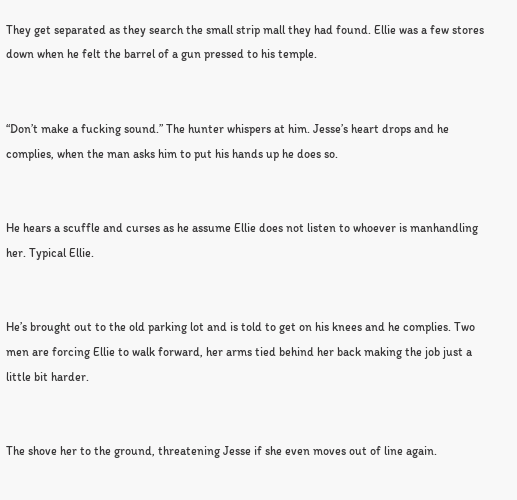They get separated as they search the small strip mall they had found. Ellie was a few stores down when he felt the barrel of a gun pressed to his temple.


“Don’t make a fucking sound.” The hunter whispers at him. Jesse’s heart drops and he complies, when the man asks him to put his hands up he does so.


He hears a scuffle and curses as he assume Ellie does not listen to whoever is manhandling her. Typical Ellie.


He’s brought out to the old parking lot and is told to get on his knees and he complies. Two men are forcing Ellie to walk forward, her arms tied behind her back making the job just a little bit harder.


The shove her to the ground, threatening Jesse if she even moves out of line again.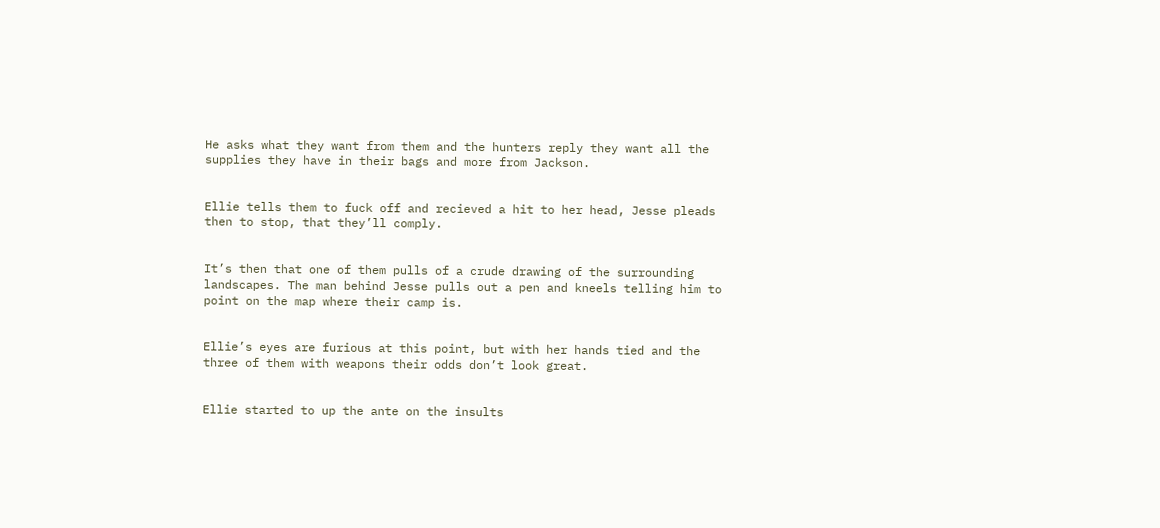He asks what they want from them and the hunters reply they want all the supplies they have in their bags and more from Jackson.


Ellie tells them to fuck off and recieved a hit to her head, Jesse pleads then to stop, that they’ll comply.


It’s then that one of them pulls of a crude drawing of the surrounding landscapes. The man behind Jesse pulls out a pen and kneels telling him to point on the map where their camp is.


Ellie’s eyes are furious at this point, but with her hands tied and the three of them with weapons their odds don’t look great.


Ellie started to up the ante on the insults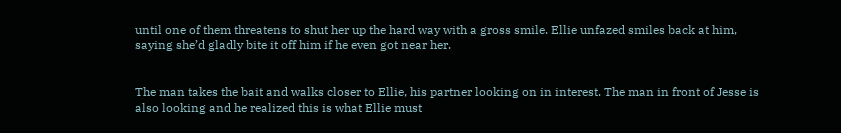until one of them threatens to shut her up the hard way with a gross smile. Ellie unfazed smiles back at him, saying she’d gladly bite it off him if he even got near her.


The man takes the bait and walks closer to Ellie, his partner looking on in interest. The man in front of Jesse is also looking and he realized this is what Ellie must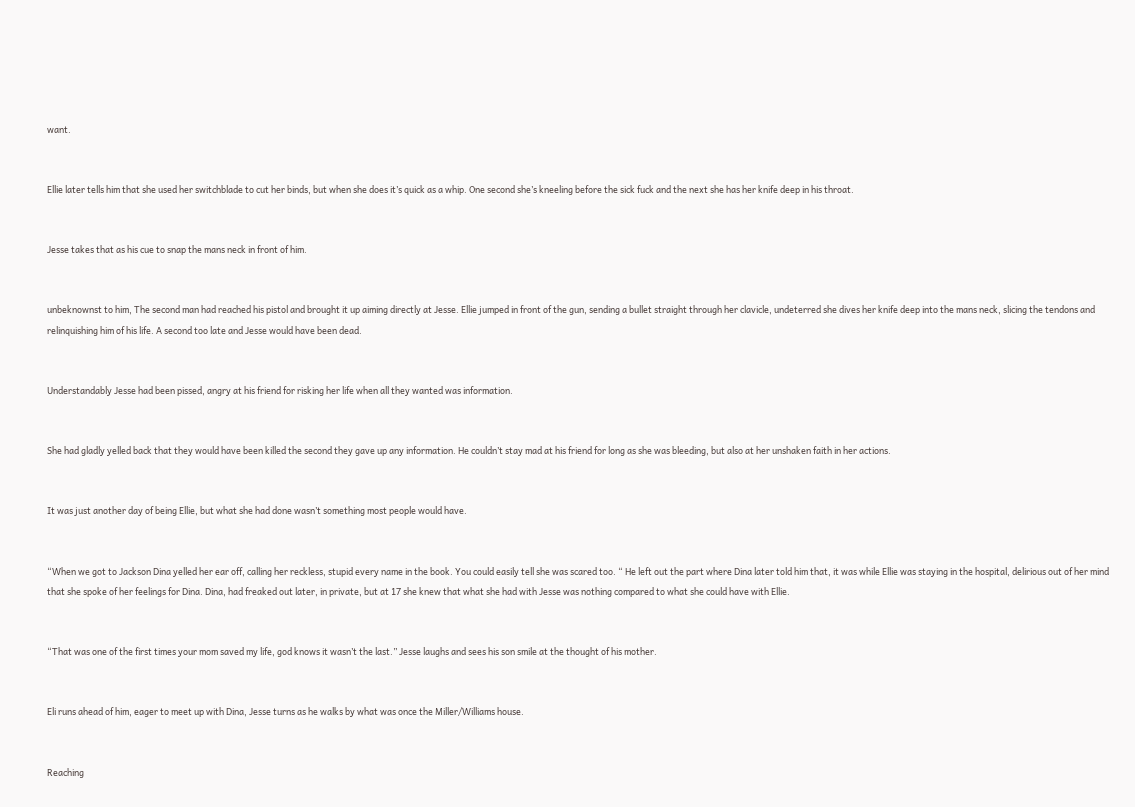want.


Ellie later tells him that she used her switchblade to cut her binds, but when she does it’s quick as a whip. One second she’s kneeling before the sick fuck and the next she has her knife deep in his throat.


Jesse takes that as his cue to snap the mans neck in front of him.


unbeknownst to him, The second man had reached his pistol and brought it up aiming directly at Jesse. Ellie jumped in front of the gun, sending a bullet straight through her clavicle, undeterred she dives her knife deep into the mans neck, slicing the tendons and relinquishing him of his life. A second too late and Jesse would have been dead.


Understandably Jesse had been pissed, angry at his friend for risking her life when all they wanted was information.


She had gladly yelled back that they would have been killed the second they gave up any information. He couldn’t stay mad at his friend for long as she was bleeding, but also at her unshaken faith in her actions.


It was just another day of being Ellie, but what she had done wasn’t something most people would have.


“When we got to Jackson Dina yelled her ear off, calling her reckless, stupid every name in the book. You could easily tell she was scared too. “ He left out the part where Dina later told him that, it was while Ellie was staying in the hospital, delirious out of her mind that she spoke of her feelings for Dina. Dina, had freaked out later, in private, but at 17 she knew that what she had with Jesse was nothing compared to what she could have with Ellie.


“That was one of the first times your mom saved my life, god knows it wasn’t the last.” Jesse laughs and sees his son smile at the thought of his mother.


Eli runs ahead of him, eager to meet up with Dina, Jesse turns as he walks by what was once the Miller/Williams house.


Reaching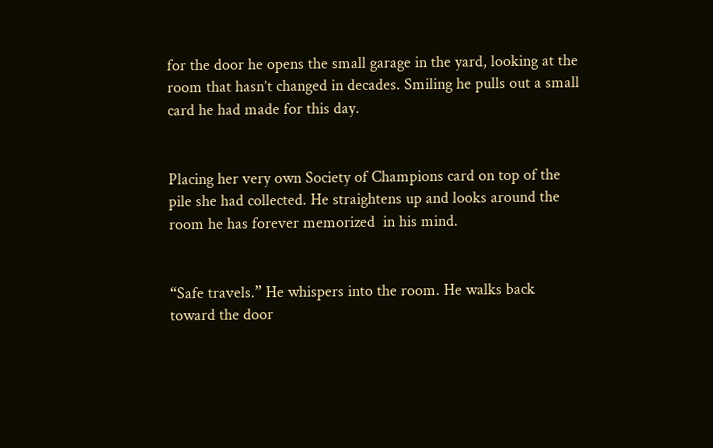for the door he opens the small garage in the yard, looking at the room that hasn’t changed in decades. Smiling he pulls out a small card he had made for this day.


Placing her very own Society of Champions card on top of the pile she had collected. He straightens up and looks around the room he has forever memorized  in his mind.


“Safe travels.” He whispers into the room. He walks back toward the door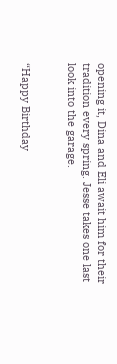opening it, Dina and Eli await him for their tradition every spring. Jesse takes one last look into the garage.


“Happy Birthday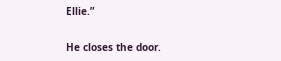Ellie.”


He closes the door.